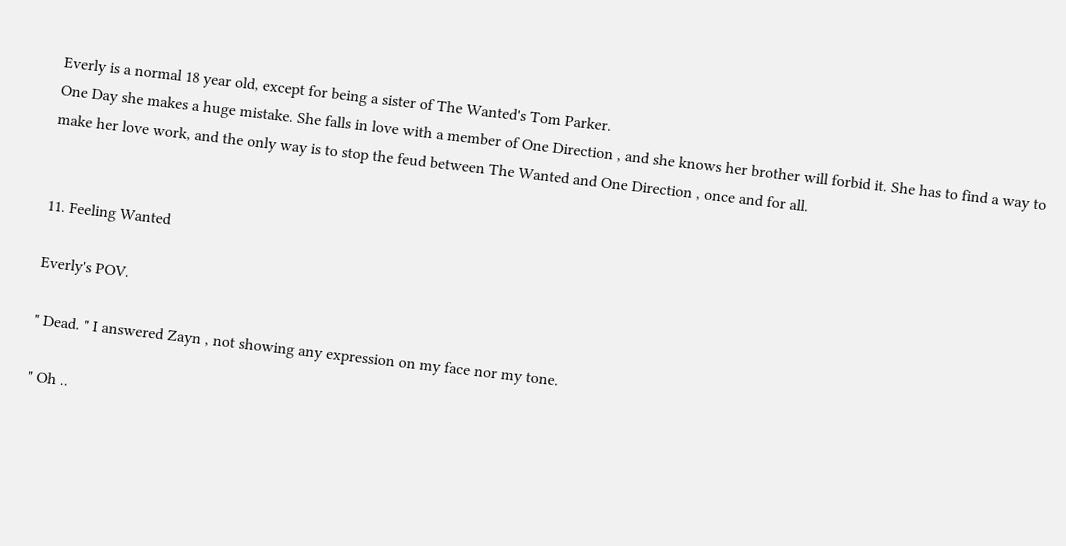Everly is a normal 18 year old, except for being a sister of The Wanted's Tom Parker.
One Day she makes a huge mistake. She falls in love with a member of One Direction , and she knows her brother will forbid it. She has to find a way to make her love work, and the only way is to stop the feud between The Wanted and One Direction , once and for all.


11. Feeling Wanted

Everly's POV.

" Dead. " I answered Zayn , not showing any expression on my face nor my tone.

" Oh ..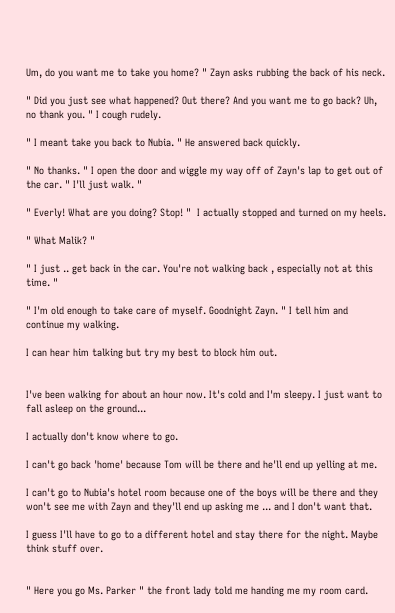Um, do you want me to take you home? " Zayn asks rubbing the back of his neck.

" Did you just see what happened? Out there? And you want me to go back? Uh, no thank you. " I cough rudely.

" I meant take you back to Nubia. " He answered back quickly.

" No thanks. " I open the door and wiggle my way off of Zayn's lap to get out of the car. " I'll just walk. "

" Everly! What are you doing? Stop! "  I actually stopped and turned on my heels.

" What Malik? "

" I just .. get back in the car. You're not walking back , especially not at this time. "

" I'm old enough to take care of myself. Goodnight Zayn. " I tell him and continue my walking.

I can hear him talking but try my best to block him out.


I've been walking for about an hour now. It's cold and I'm sleepy. I just want to fall asleep on the ground...

I actually don't know where to go.

I can't go back 'home' because Tom will be there and he'll end up yelling at me.

I can't go to Nubia's hotel room because one of the boys will be there and they won't see me with Zayn and they'll end up asking me ... and I don't want that.

I guess I'll have to go to a different hotel and stay there for the night. Maybe think stuff over.


" Here you go Ms. Parker " the front lady told me handing me my room card.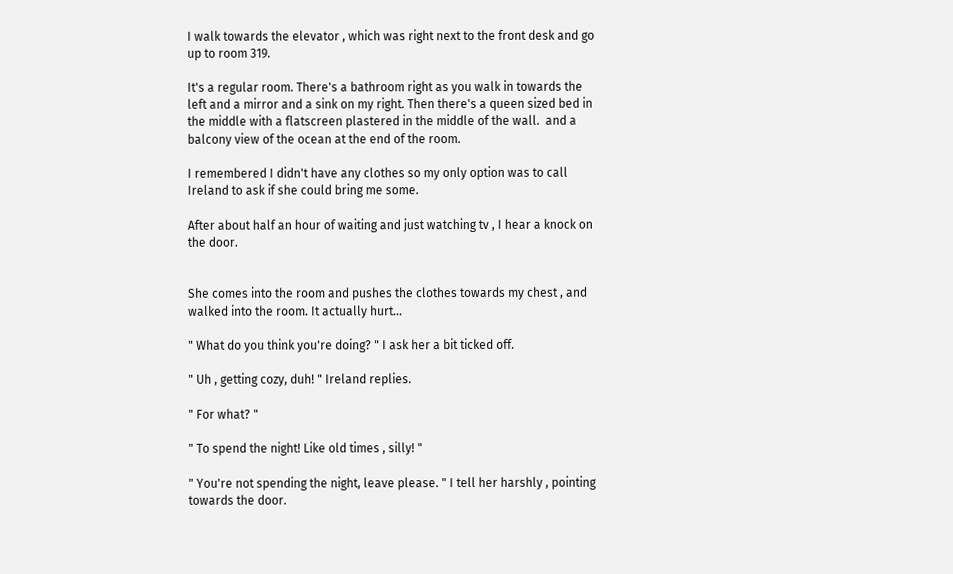I walk towards the elevator , which was right next to the front desk and go up to room 319.

It's a regular room. There's a bathroom right as you walk in towards the left and a mirror and a sink on my right. Then there's a queen sized bed in the middle with a flatscreen plastered in the middle of the wall.  and a balcony view of the ocean at the end of the room.

I remembered I didn't have any clothes so my only option was to call Ireland to ask if she could bring me some.

After about half an hour of waiting and just watching tv , I hear a knock on the door.


She comes into the room and pushes the clothes towards my chest , and walked into the room. It actually hurt...

" What do you think you're doing? " I ask her a bit ticked off.

" Uh , getting cozy, duh! " Ireland replies.

" For what? "

" To spend the night! Like old times , silly! "

" You're not spending the night, leave please. " I tell her harshly , pointing towards the door.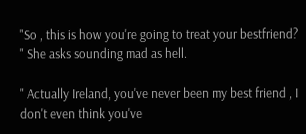"So , this is how you're going to treat your bestfriend? " She asks sounding mad as hell.

" Actually Ireland, you've never been my best friend , I don't even think you've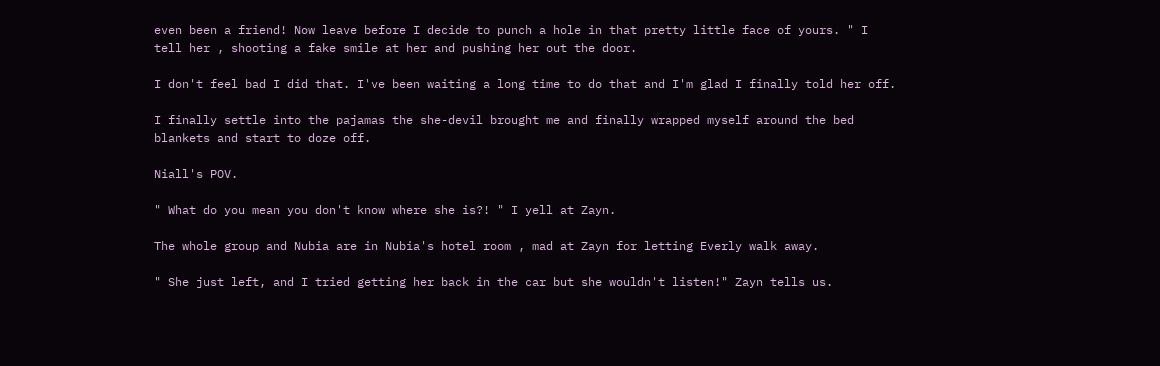even been a friend! Now leave before I decide to punch a hole in that pretty little face of yours. " I tell her , shooting a fake smile at her and pushing her out the door.

I don't feel bad I did that. I've been waiting a long time to do that and I'm glad I finally told her off.

I finally settle into the pajamas the she-devil brought me and finally wrapped myself around the bed blankets and start to doze off.

Niall's POV.

" What do you mean you don't know where she is?! " I yell at Zayn.

The whole group and Nubia are in Nubia's hotel room , mad at Zayn for letting Everly walk away.

" She just left, and I tried getting her back in the car but she wouldn't listen!" Zayn tells us.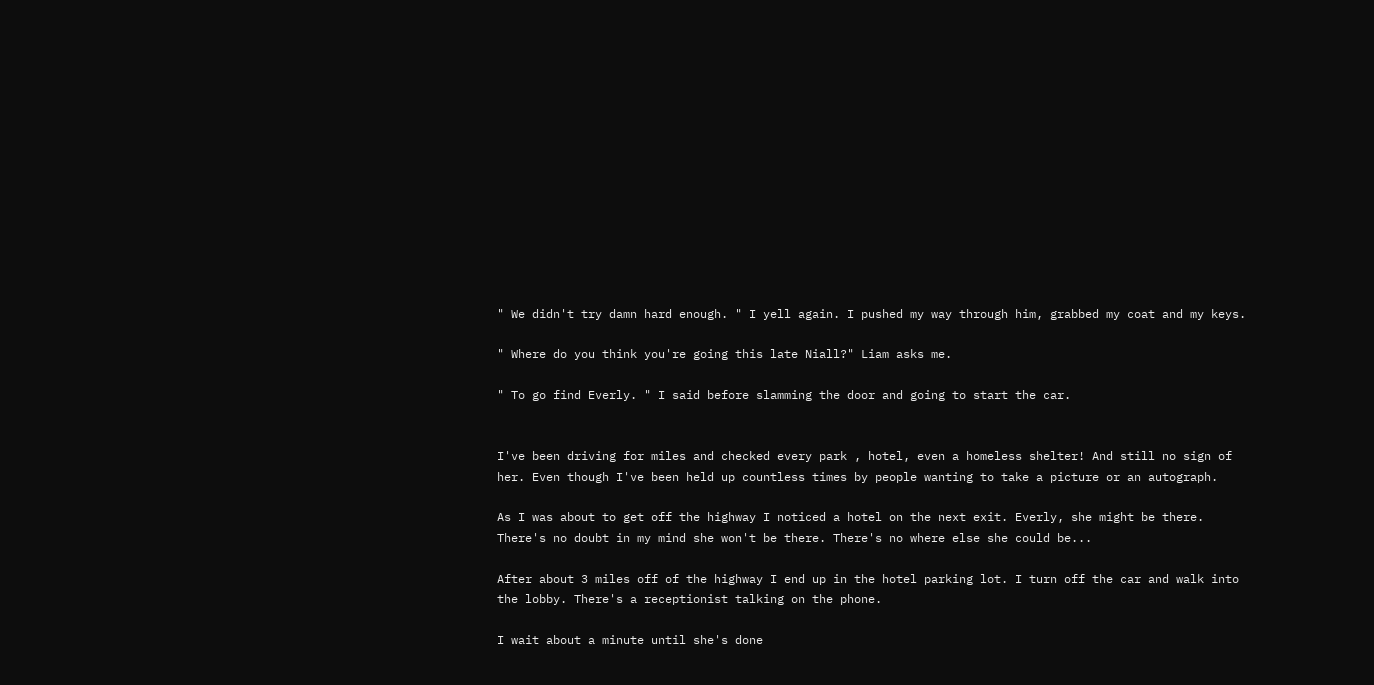" We didn't try damn hard enough. " I yell again. I pushed my way through him, grabbed my coat and my keys.

" Where do you think you're going this late Niall?" Liam asks me.

" To go find Everly. " I said before slamming the door and going to start the car.


I've been driving for miles and checked every park , hotel, even a homeless shelter! And still no sign of her. Even though I've been held up countless times by people wanting to take a picture or an autograph.

As I was about to get off the highway I noticed a hotel on the next exit. Everly, she might be there. There's no doubt in my mind she won't be there. There's no where else she could be...

After about 3 miles off of the highway I end up in the hotel parking lot. I turn off the car and walk into the lobby. There's a receptionist talking on the phone.

I wait about a minute until she's done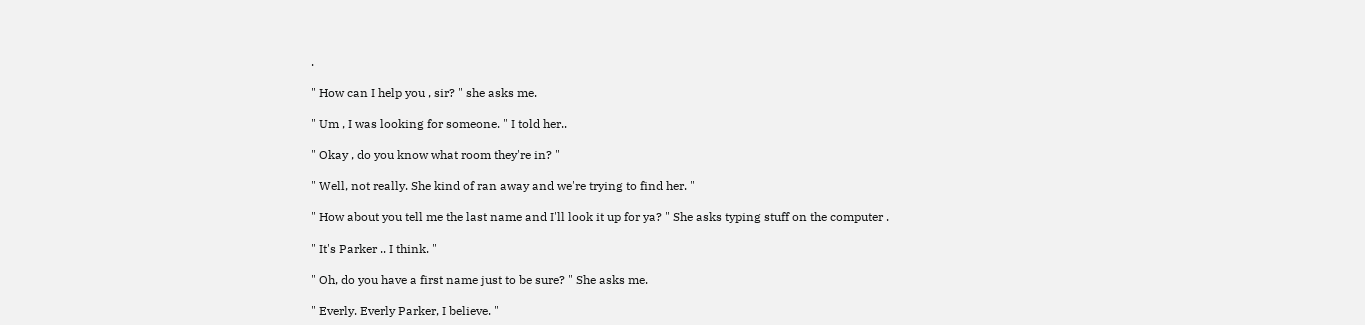.

" How can I help you , sir? " she asks me.

" Um , I was looking for someone. " I told her..

" Okay , do you know what room they're in? "

" Well, not really. She kind of ran away and we're trying to find her. "

" How about you tell me the last name and I'll look it up for ya? " She asks typing stuff on the computer .

" It's Parker .. I think. "

" Oh, do you have a first name just to be sure? " She asks me.

" Everly. Everly Parker, I believe. "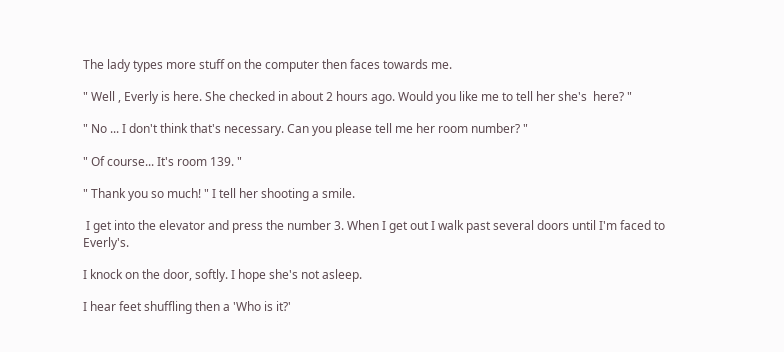The lady types more stuff on the computer then faces towards me.

" Well , Everly is here. She checked in about 2 hours ago. Would you like me to tell her she's  here? "

" No ... I don't think that's necessary. Can you please tell me her room number? "

" Of course... It's room 139. "

" Thank you so much! " I tell her shooting a smile.

 I get into the elevator and press the number 3. When I get out I walk past several doors until I'm faced to Everly's.

I knock on the door, softly. I hope she's not asleep.

I hear feet shuffling then a 'Who is it?'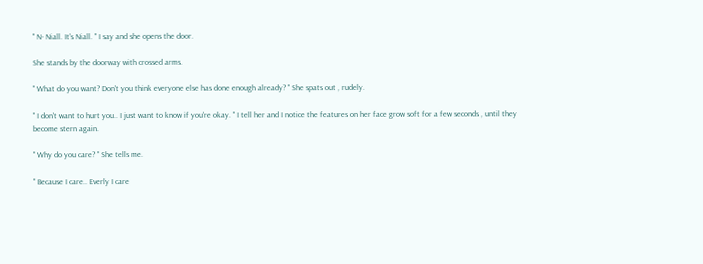" N- Niall. It's Niall. " I say and she opens the door.

She stands by the doorway with crossed arms.

" What do you want? Don't you think everyone else has done enough already? " She spats out , rudely.

" I don't want to hurt you.. I just want to know if you're okay. " I tell her and I notice the features on her face grow soft for a few seconds , until they become stern again.

" Why do you care? " She tells me.

" Because I care.. Everly I care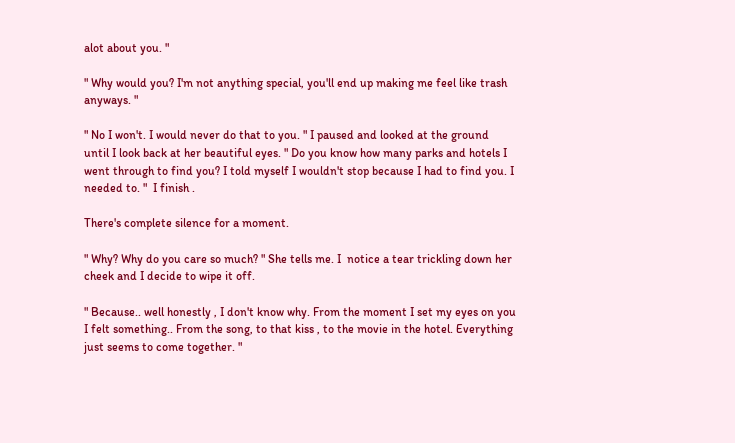alot about you. "

" Why would you? I'm not anything special, you'll end up making me feel like trash anyways. "

" No I won't. I would never do that to you. " I paused and looked at the ground until I look back at her beautiful eyes. " Do you know how many parks and hotels I went through to find you? I told myself I wouldn't stop because I had to find you. I needed to. "  I finish .

There's complete silence for a moment.

" Why? Why do you care so much? " She tells me. I  notice a tear trickling down her cheek and I decide to wipe it off.

" Because.. well honestly , I don't know why. From the moment I set my eyes on you I felt something.. From the song, to that kiss , to the movie in the hotel. Everything just seems to come together. "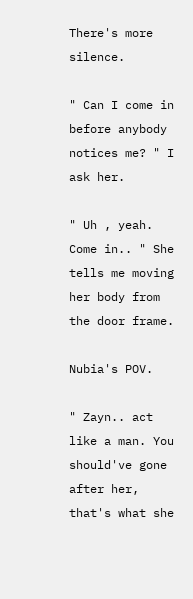There's more silence.

" Can I come in before anybody notices me? " I ask her.

" Uh , yeah. Come in.. " She tells me moving her body from the door frame.

Nubia's POV.

" Zayn.. act like a man. You should've gone after her, that's what she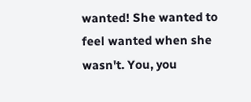wanted! She wanted to feel wanted when she wasn't. You, you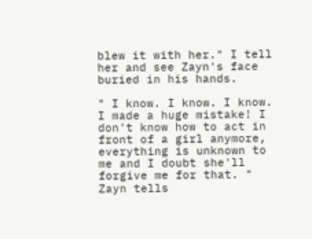blew it with her." I tell her and see Zayn's face buried in his hands.

" I know. I know. I know. I made a huge mistake! I don't know how to act in front of a girl anymore, everything is unknown to me and I doubt she'll forgive me for that. " Zayn tells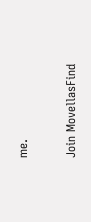me.

Join MovellasFind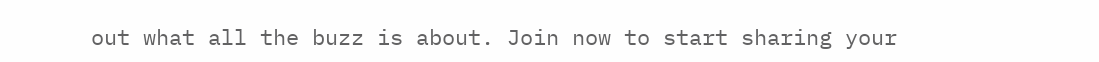out what all the buzz is about. Join now to start sharing your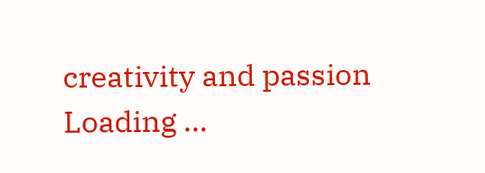creativity and passion
Loading ...